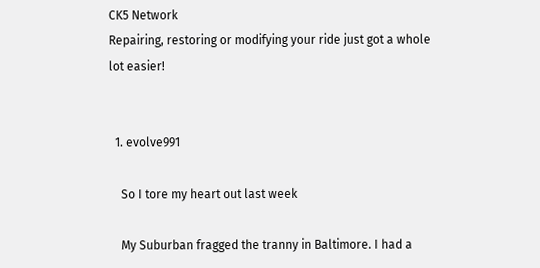CK5 Network
Repairing, restoring or modifying your ride just got a whole lot easier!


  1. evolve991

    So I tore my heart out last week

    My Suburban fragged the tranny in Baltimore. I had a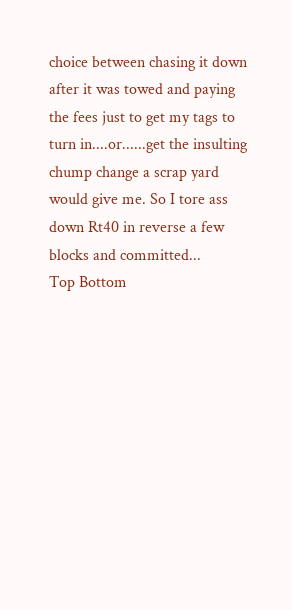choice between chasing it down after it was towed and paying the fees just to get my tags to turn in....or......get the insulting chump change a scrap yard would give me. So I tore ass down Rt40 in reverse a few blocks and committed...
Top Bottom